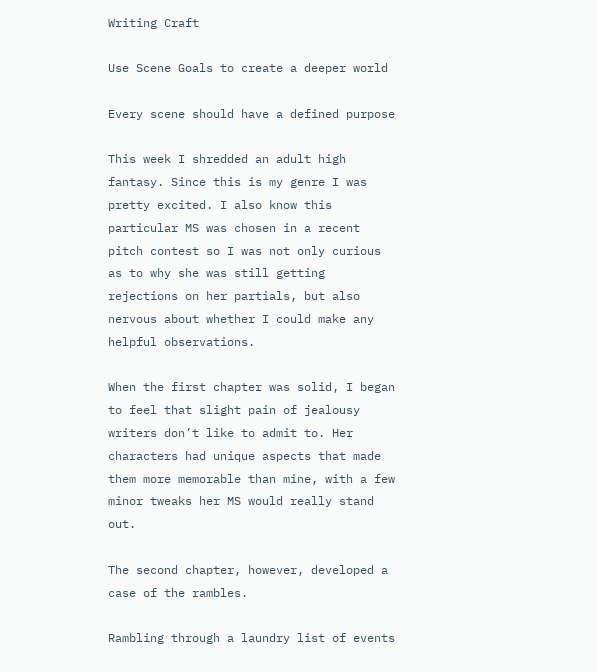Writing Craft

Use Scene Goals to create a deeper world

Every scene should have a defined purpose

This week I shredded an adult high fantasy. Since this is my genre I was pretty excited. I also know this particular MS was chosen in a recent pitch contest so I was not only curious as to why she was still getting rejections on her partials, but also nervous about whether I could make any helpful observations.

When the first chapter was solid, I began to feel that slight pain of jealousy writers don’t like to admit to. Her characters had unique aspects that made them more memorable than mine, with a few minor tweaks her MS would really stand out.

The second chapter, however, developed a case of the rambles.

Rambling through a laundry list of events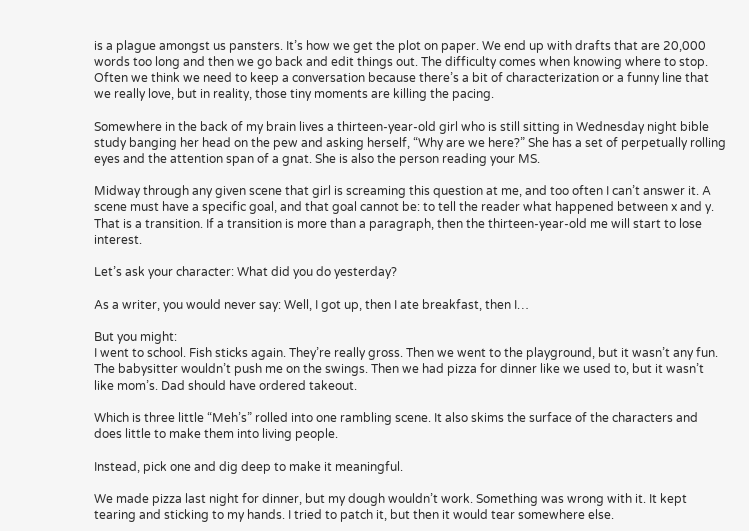is a plague amongst us pansters. It’s how we get the plot on paper. We end up with drafts that are 20,000 words too long and then we go back and edit things out. The difficulty comes when knowing where to stop. Often we think we need to keep a conversation because there’s a bit of characterization or a funny line that we really love, but in reality, those tiny moments are killing the pacing.

Somewhere in the back of my brain lives a thirteen-year-old girl who is still sitting in Wednesday night bible study banging her head on the pew and asking herself, “Why are we here?” She has a set of perpetually rolling eyes and the attention span of a gnat. She is also the person reading your MS.

Midway through any given scene that girl is screaming this question at me, and too often I can’t answer it. A scene must have a specific goal, and that goal cannot be: to tell the reader what happened between x and y. That is a transition. If a transition is more than a paragraph, then the thirteen-year-old me will start to lose interest.

Let’s ask your character: What did you do yesterday?

As a writer, you would never say: Well, I got up, then I ate breakfast, then I…

But you might:
I went to school. Fish sticks again. They’re really gross. Then we went to the playground, but it wasn’t any fun. The babysitter wouldn’t push me on the swings. Then we had pizza for dinner like we used to, but it wasn’t like mom’s. Dad should have ordered takeout.

Which is three little “Meh’s” rolled into one rambling scene. It also skims the surface of the characters and does little to make them into living people.

Instead, pick one and dig deep to make it meaningful.

We made pizza last night for dinner, but my dough wouldn’t work. Something was wrong with it. It kept tearing and sticking to my hands. I tried to patch it, but then it would tear somewhere else.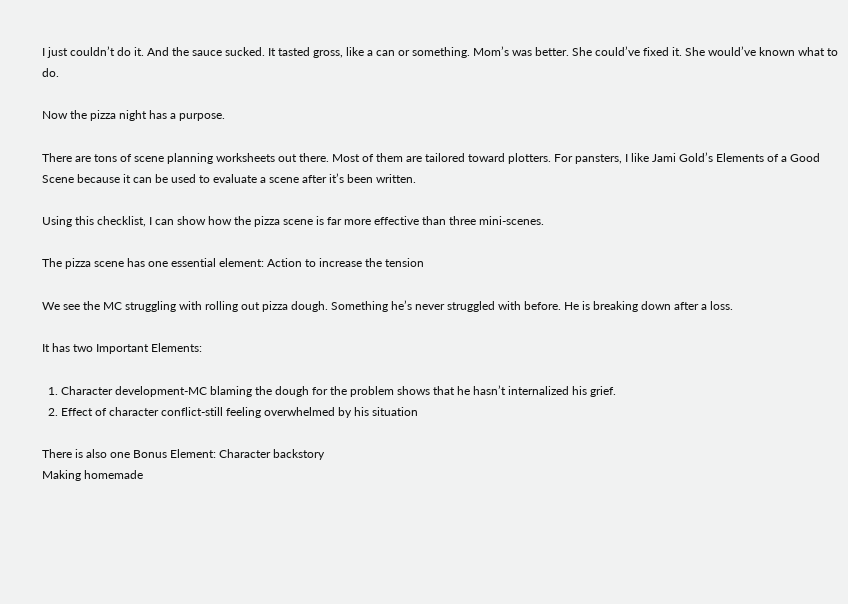I just couldn’t do it. And the sauce sucked. It tasted gross, like a can or something. Mom’s was better. She could’ve fixed it. She would’ve known what to do.

Now the pizza night has a purpose.

There are tons of scene planning worksheets out there. Most of them are tailored toward plotters. For pansters, I like Jami Gold’s Elements of a Good Scene because it can be used to evaluate a scene after it’s been written.

Using this checklist, I can show how the pizza scene is far more effective than three mini-scenes.

The pizza scene has one essential element: Action to increase the tension

We see the MC struggling with rolling out pizza dough. Something he’s never struggled with before. He is breaking down after a loss.

It has two Important Elements:

  1. Character development-MC blaming the dough for the problem shows that he hasn’t internalized his grief.
  2. Effect of character conflict-still feeling overwhelmed by his situation

There is also one Bonus Element: Character backstory
Making homemade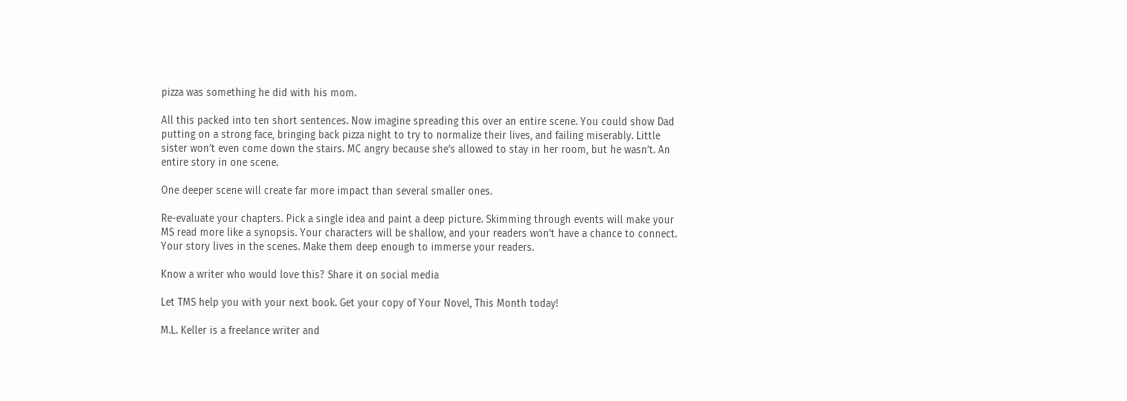pizza was something he did with his mom.

All this packed into ten short sentences. Now imagine spreading this over an entire scene. You could show Dad putting on a strong face, bringing back pizza night to try to normalize their lives, and failing miserably. Little sister won’t even come down the stairs. MC angry because she’s allowed to stay in her room, but he wasn’t. An entire story in one scene.

One deeper scene will create far more impact than several smaller ones.

Re-evaluate your chapters. Pick a single idea and paint a deep picture. Skimming through events will make your MS read more like a synopsis. Your characters will be shallow, and your readers won’t have a chance to connect. Your story lives in the scenes. Make them deep enough to immerse your readers.

Know a writer who would love this? Share it on social media

Let TMS help you with your next book. Get your copy of Your Novel, This Month today!

M.L. Keller is a freelance writer and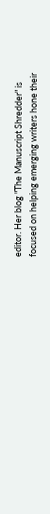editor. Her blog "The Manuscript Shredder" is focused on helping emerging writers hone their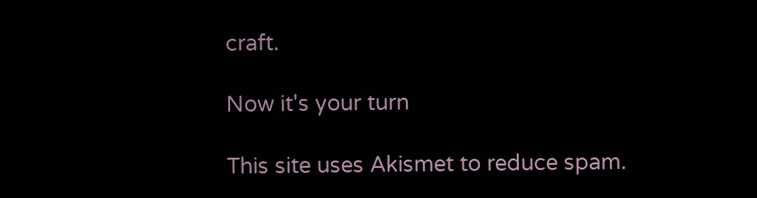craft.

Now it's your turn

This site uses Akismet to reduce spam.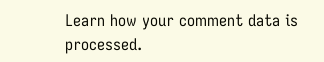Learn how your comment data is processed.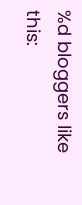%d bloggers like this: